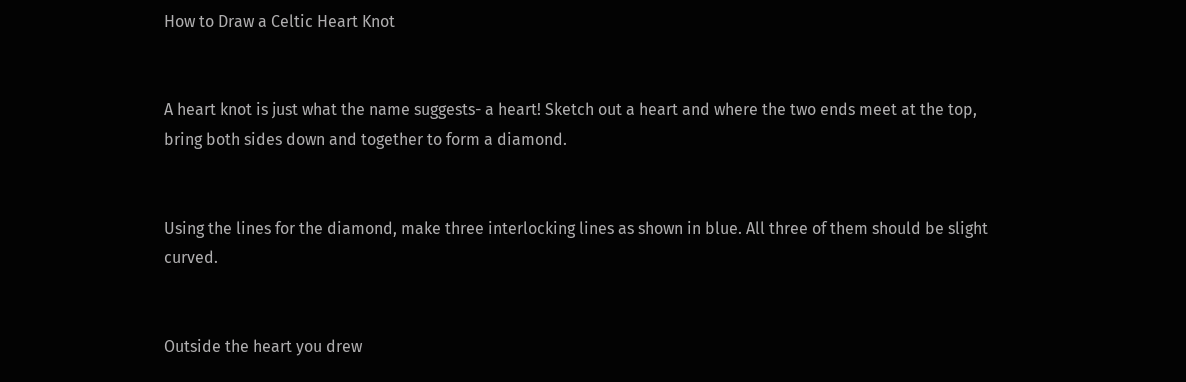How to Draw a Celtic Heart Knot


A heart knot is just what the name suggests- a heart! Sketch out a heart and where the two ends meet at the top, bring both sides down and together to form a diamond.


Using the lines for the diamond, make three interlocking lines as shown in blue. All three of them should be slight curved.


Outside the heart you drew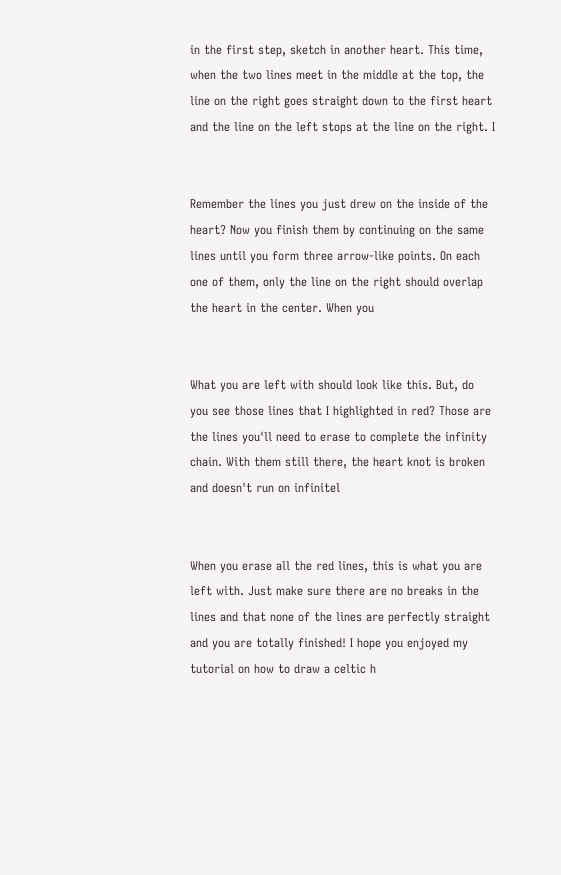in the first step, sketch in another heart. This time, when the two lines meet in the middle at the top, the line on the right goes straight down to the first heart and the line on the left stops at the line on the right. I


Remember the lines you just drew on the inside of the heart? Now you finish them by continuing on the same lines until you form three arrow-like points. On each one of them, only the line on the right should overlap the heart in the center. When you


What you are left with should look like this. But, do you see those lines that I highlighted in red? Those are the lines you'll need to erase to complete the infinity chain. With them still there, the heart knot is broken and doesn't run on infinitel


When you erase all the red lines, this is what you are left with. Just make sure there are no breaks in the lines and that none of the lines are perfectly straight and you are totally finished! I hope you enjoyed my tutorial on how to draw a celtic h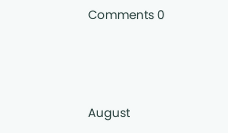Comments 0



August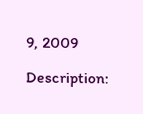9, 2009

Description: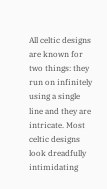All celtic designs are known for two things: they run on infinitely using a single line and they are intricate. Most celtic designs look dreadfully intimidating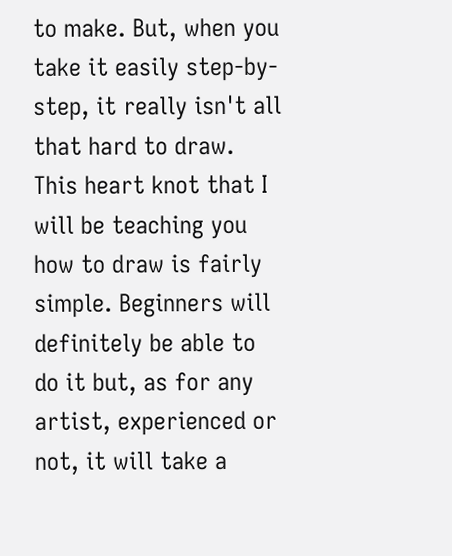to make. But, when you take it easily step-by-step, it really isn't all that hard to draw. This heart knot that I will be teaching you how to draw is fairly simple. Beginners will definitely be able to do it but, as for any artist, experienced or not, it will take a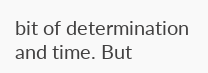bit of determination and time. But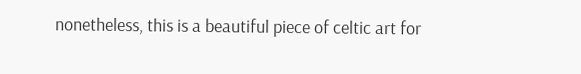nonetheless, this is a beautiful piece of celtic art for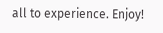all to experience. Enjoy!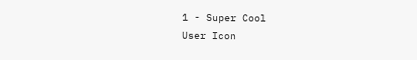1 - Super Cool
User Icon